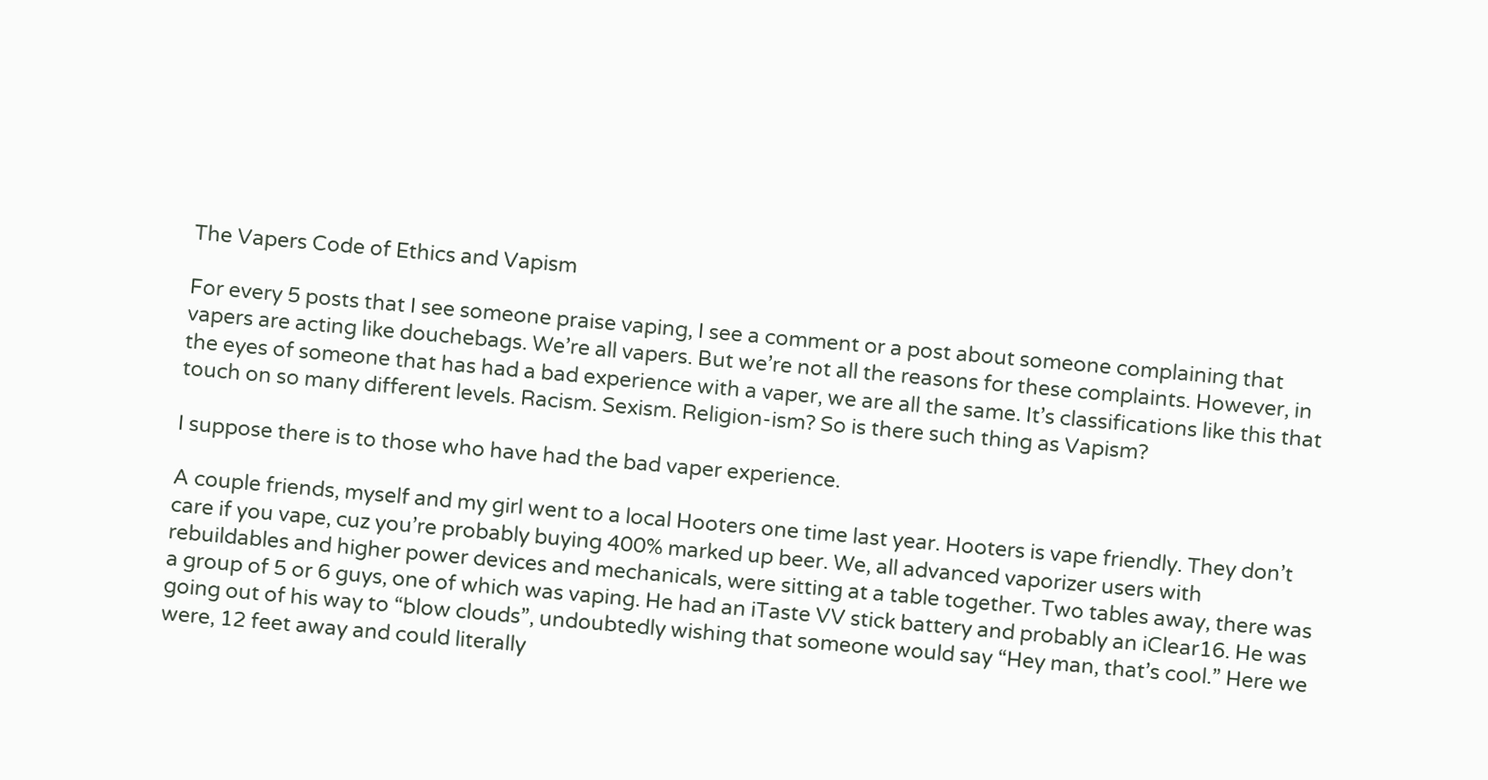The Vapers Code of Ethics and Vapism

For every 5 posts that I see someone praise vaping, I see a comment or a post about someone complaining that vapers are acting like douchebags. We’re all vapers. But we’re not all the reasons for these complaints. However, in the eyes of someone that has had a bad experience with a vaper, we are all the same. It’s classifications like this that touch on so many different levels. Racism. Sexism. Religion-ism? So is there such thing as Vapism?

I suppose there is to those who have had the bad vaper experience.

A couple friends, myself and my girl went to a local Hooters one time last year. Hooters is vape friendly. They don’t care if you vape, cuz you’re probably buying 400% marked up beer. We, all advanced vaporizer users with rebuildables and higher power devices and mechanicals, were sitting at a table together. Two tables away, there was a group of 5 or 6 guys, one of which was vaping. He had an iTaste VV stick battery and probably an iClear16. He was going out of his way to “blow clouds”, undoubtedly wishing that someone would say “Hey man, that’s cool.” Here we were, 12 feet away and could literally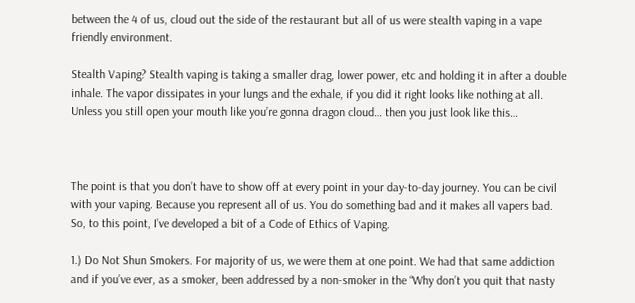between the 4 of us, cloud out the side of the restaurant but all of us were stealth vaping in a vape friendly environment.

Stealth Vaping? Stealth vaping is taking a smaller drag, lower power, etc and holding it in after a double inhale. The vapor dissipates in your lungs and the exhale, if you did it right looks like nothing at all. Unless you still open your mouth like you’re gonna dragon cloud… then you just look like this…



The point is that you don’t have to show off at every point in your day-to-day journey. You can be civil with your vaping. Because you represent all of us. You do something bad and it makes all vapers bad. So, to this point, I’ve developed a bit of a Code of Ethics of Vaping.

1.) Do Not Shun Smokers. For majority of us, we were them at one point. We had that same addiction and if you’ve ever, as a smoker, been addressed by a non-smoker in the “Why don’t you quit that nasty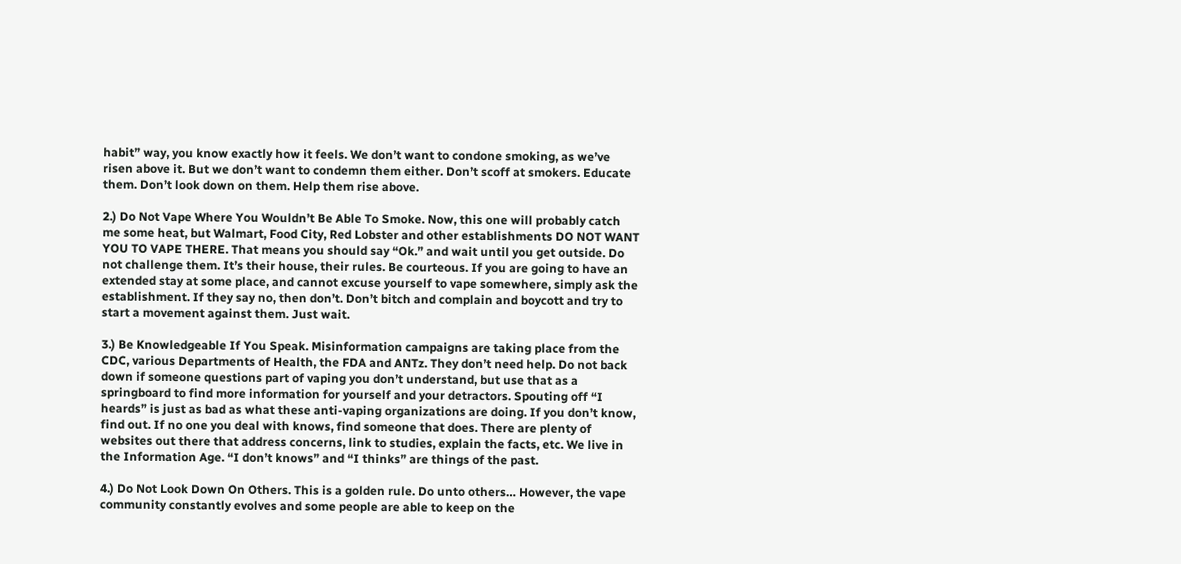habit” way, you know exactly how it feels. We don’t want to condone smoking, as we’ve risen above it. But we don’t want to condemn them either. Don’t scoff at smokers. Educate them. Don’t look down on them. Help them rise above.

2.) Do Not Vape Where You Wouldn’t Be Able To Smoke. Now, this one will probably catch me some heat, but Walmart, Food City, Red Lobster and other establishments DO NOT WANT YOU TO VAPE THERE. That means you should say “Ok.” and wait until you get outside. Do not challenge them. It’s their house, their rules. Be courteous. If you are going to have an extended stay at some place, and cannot excuse yourself to vape somewhere, simply ask the establishment. If they say no, then don’t. Don’t bitch and complain and boycott and try to start a movement against them. Just wait.

3.) Be Knowledgeable If You Speak. Misinformation campaigns are taking place from the CDC, various Departments of Health, the FDA and ANTz. They don’t need help. Do not back down if someone questions part of vaping you don’t understand, but use that as a springboard to find more information for yourself and your detractors. Spouting off “I heards” is just as bad as what these anti-vaping organizations are doing. If you don’t know, find out. If no one you deal with knows, find someone that does. There are plenty of websites out there that address concerns, link to studies, explain the facts, etc. We live in the Information Age. “I don’t knows” and “I thinks” are things of the past.

4.) Do Not Look Down On Others. This is a golden rule. Do unto others… However, the vape community constantly evolves and some people are able to keep on the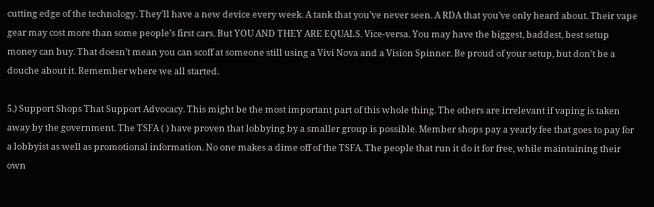cutting edge of the technology. They’ll have a new device every week. A tank that you’ve never seen. A RDA that you’ve only heard about. Their vape gear may cost more than some people’s first cars. But YOU AND THEY ARE EQUALS. Vice-versa. You may have the biggest, baddest, best setup money can buy. That doesn’t mean you can scoff at someone still using a Vivi Nova and a Vision Spinner. Be proud of your setup, but don’t be a douche about it. Remember where we all started.

5.) Support Shops That Support Advocacy. This might be the most important part of this whole thing. The others are irrelevant if vaping is taken away by the government. The TSFA ( ) have proven that lobbying by a smaller group is possible. Member shops pay a yearly fee that goes to pay for a lobbyist as well as promotional information. No one makes a dime off of the TSFA. The people that run it do it for free, while maintaining their own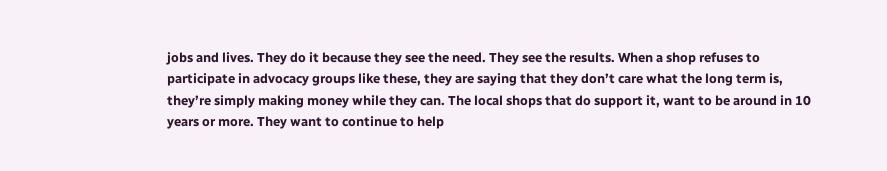jobs and lives. They do it because they see the need. They see the results. When a shop refuses to participate in advocacy groups like these, they are saying that they don’t care what the long term is, they’re simply making money while they can. The local shops that do support it, want to be around in 10 years or more. They want to continue to help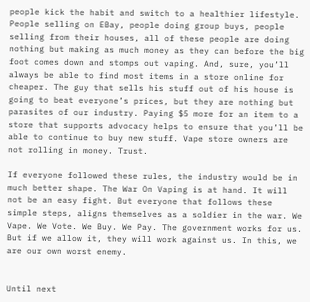people kick the habit and switch to a healthier lifestyle. People selling on EBay, people doing group buys, people selling from their houses, all of these people are doing nothing but making as much money as they can before the big foot comes down and stomps out vaping. And, sure, you’ll always be able to find most items in a store online for cheaper. The guy that sells his stuff out of his house is going to beat everyone’s prices, but they are nothing but parasites of our industry. Paying $5 more for an item to a store that supports advocacy helps to ensure that you’ll be able to continue to buy new stuff. Vape store owners are not rolling in money. Trust.

If everyone followed these rules, the industry would be in much better shape. The War On Vaping is at hand. It will not be an easy fight. But everyone that follows these simple steps, aligns themselves as a soldier in the war. We Vape. We Vote. We Buy. We Pay. The government works for us. But if we allow it, they will work against us. In this, we are our own worst enemy.


Until next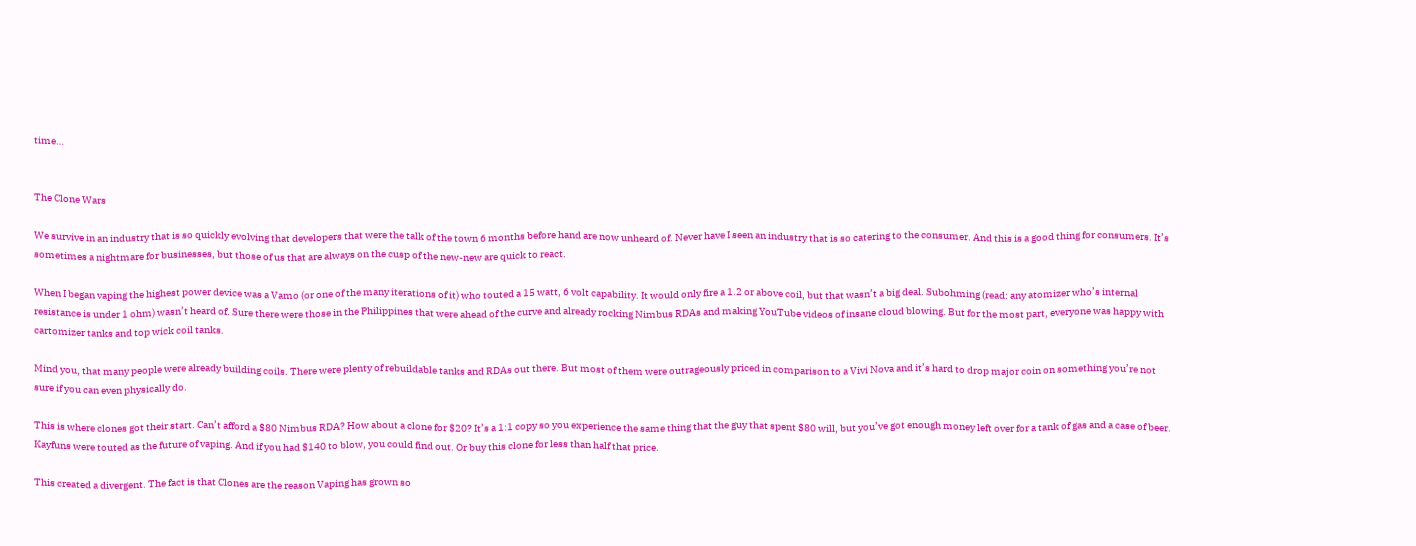time…


The Clone Wars

We survive in an industry that is so quickly evolving that developers that were the talk of the town 6 months before hand are now unheard of. Never have I seen an industry that is so catering to the consumer. And this is a good thing for consumers. It’s sometimes a nightmare for businesses, but those of us that are always on the cusp of the new-new are quick to react.

When I began vaping the highest power device was a Vamo (or one of the many iterations of it) who touted a 15 watt, 6 volt capability. It would only fire a 1.2 or above coil, but that wasn’t a big deal. Subohming (read: any atomizer who’s internal resistance is under 1 ohm) wasn’t heard of. Sure there were those in the Philippines that were ahead of the curve and already rocking Nimbus RDAs and making YouTube videos of insane cloud blowing. But for the most part, everyone was happy with cartomizer tanks and top wick coil tanks.

Mind you, that many people were already building coils. There were plenty of rebuildable tanks and RDAs out there. But most of them were outrageously priced in comparison to a Vivi Nova and it’s hard to drop major coin on something you’re not sure if you can even physically do.

This is where clones got their start. Can’t afford a $80 Nimbus RDA? How about a clone for $20? It’s a 1:1 copy so you experience the same thing that the guy that spent $80 will, but you’ve got enough money left over for a tank of gas and a case of beer. Kayfuns were touted as the future of vaping. And if you had $140 to blow, you could find out. Or buy this clone for less than half that price.

This created a divergent. The fact is that Clones are the reason Vaping has grown so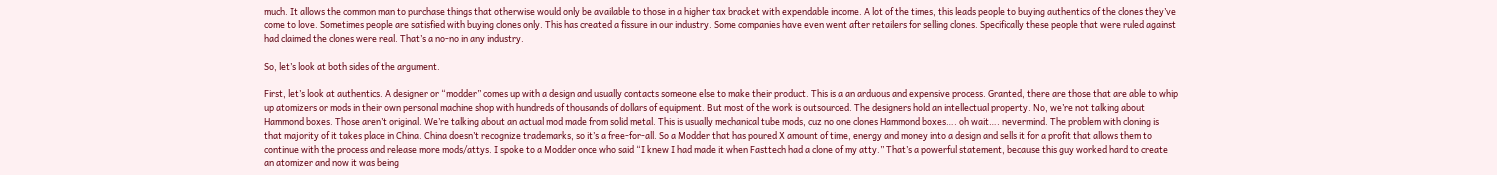much. It allows the common man to purchase things that otherwise would only be available to those in a higher tax bracket with expendable income. A lot of the times, this leads people to buying authentics of the clones they’ve come to love. Sometimes people are satisfied with buying clones only. This has created a fissure in our industry. Some companies have even went after retailers for selling clones. Specifically these people that were ruled against had claimed the clones were real. That’s a no-no in any industry.

So, let’s look at both sides of the argument.

First, let’s look at authentics. A designer or “modder” comes up with a design and usually contacts someone else to make their product. This is a an arduous and expensive process. Granted, there are those that are able to whip up atomizers or mods in their own personal machine shop with hundreds of thousands of dollars of equipment. But most of the work is outsourced. The designers hold an intellectual property. No, we’re not talking about Hammond boxes. Those aren’t original. We’re talking about an actual mod made from solid metal. This is usually mechanical tube mods, cuz no one clones Hammond boxes…. oh wait…. nevermind. The problem with cloning is that majority of it takes place in China. China doesn’t recognize trademarks, so it’s a free-for-all. So a Modder that has poured X amount of time, energy and money into a design and sells it for a profit that allows them to continue with the process and release more mods/attys. I spoke to a Modder once who said “I knew I had made it when Fasttech had a clone of my atty.” That’s a powerful statement, because this guy worked hard to create an atomizer and now it was being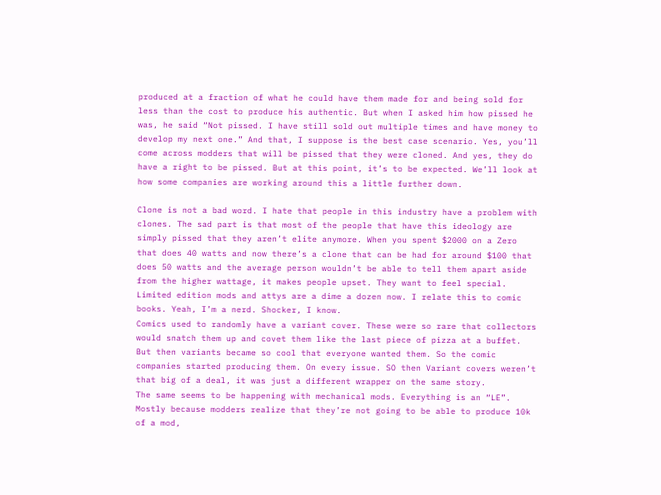produced at a fraction of what he could have them made for and being sold for less than the cost to produce his authentic. But when I asked him how pissed he was, he said “Not pissed. I have still sold out multiple times and have money to develop my next one.” And that, I suppose is the best case scenario. Yes, you’ll come across modders that will be pissed that they were cloned. And yes, they do have a right to be pissed. But at this point, it’s to be expected. We’ll look at how some companies are working around this a little further down.

Clone is not a bad word. I hate that people in this industry have a problem with clones. The sad part is that most of the people that have this ideology are simply pissed that they aren’t elite anymore. When you spent $2000 on a Zero that does 40 watts and now there’s a clone that can be had for around $100 that does 50 watts and the average person wouldn’t be able to tell them apart aside from the higher wattage, it makes people upset. They want to feel special. Limited edition mods and attys are a dime a dozen now. I relate this to comic books. Yeah, I’m a nerd. Shocker, I know.
Comics used to randomly have a variant cover. These were so rare that collectors would snatch them up and covet them like the last piece of pizza at a buffet. But then variants became so cool that everyone wanted them. So the comic companies started producing them. On every issue. SO then Variant covers weren’t that big of a deal, it was just a different wrapper on the same story.
The same seems to be happening with mechanical mods. Everything is an “LE”. Mostly because modders realize that they’re not going to be able to produce 10k of a mod,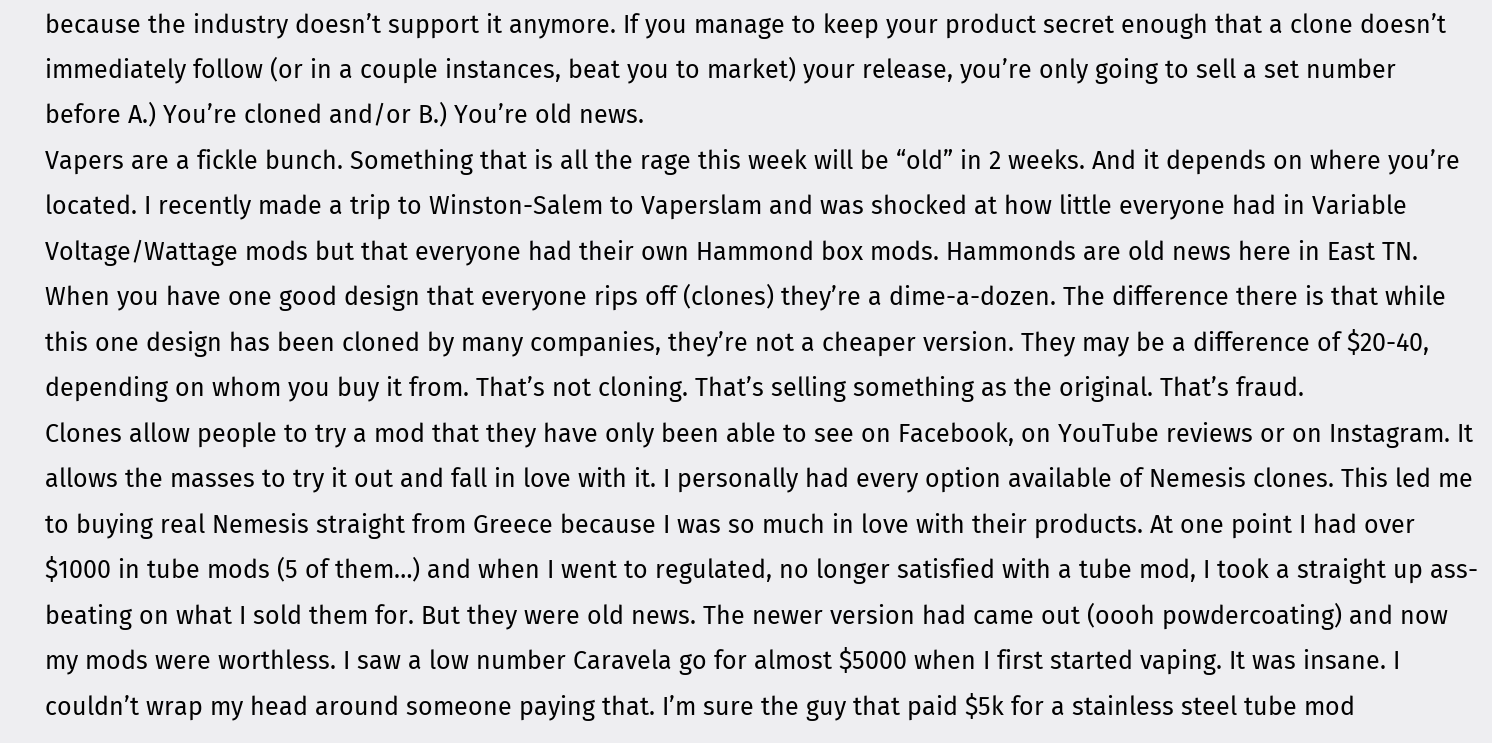because the industry doesn’t support it anymore. If you manage to keep your product secret enough that a clone doesn’t immediately follow (or in a couple instances, beat you to market) your release, you’re only going to sell a set number before A.) You’re cloned and/or B.) You’re old news.
Vapers are a fickle bunch. Something that is all the rage this week will be “old” in 2 weeks. And it depends on where you’re located. I recently made a trip to Winston-Salem to Vaperslam and was shocked at how little everyone had in Variable Voltage/Wattage mods but that everyone had their own Hammond box mods. Hammonds are old news here in East TN. When you have one good design that everyone rips off (clones) they’re a dime-a-dozen. The difference there is that while this one design has been cloned by many companies, they’re not a cheaper version. They may be a difference of $20-40, depending on whom you buy it from. That’s not cloning. That’s selling something as the original. That’s fraud.
Clones allow people to try a mod that they have only been able to see on Facebook, on YouTube reviews or on Instagram. It allows the masses to try it out and fall in love with it. I personally had every option available of Nemesis clones. This led me to buying real Nemesis straight from Greece because I was so much in love with their products. At one point I had over $1000 in tube mods (5 of them…) and when I went to regulated, no longer satisfied with a tube mod, I took a straight up ass-beating on what I sold them for. But they were old news. The newer version had came out (oooh powdercoating) and now my mods were worthless. I saw a low number Caravela go for almost $5000 when I first started vaping. It was insane. I couldn’t wrap my head around someone paying that. I’m sure the guy that paid $5k for a stainless steel tube mod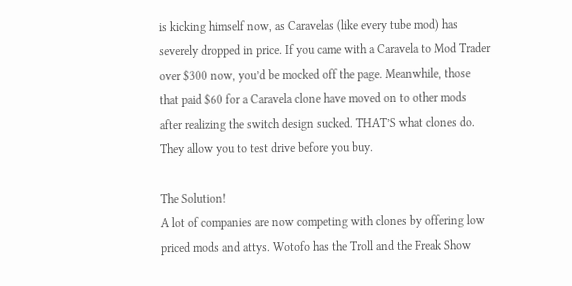is kicking himself now, as Caravelas (like every tube mod) has severely dropped in price. If you came with a Caravela to Mod Trader over $300 now, you’d be mocked off the page. Meanwhile, those that paid $60 for a Caravela clone have moved on to other mods after realizing the switch design sucked. THAT’S what clones do. They allow you to test drive before you buy.

The Solution!
A lot of companies are now competing with clones by offering low priced mods and attys. Wotofo has the Troll and the Freak Show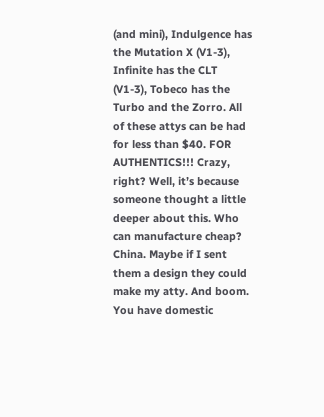(and mini), Indulgence has the Mutation X (V1-3), Infinite has the CLT (V1-3), Tobeco has the Turbo and the Zorro. All of these attys can be had for less than $40. FOR AUTHENTICS!!! Crazy, right? Well, it’s because someone thought a little deeper about this. Who can manufacture cheap? China. Maybe if I sent them a design they could make my atty. And boom. You have domestic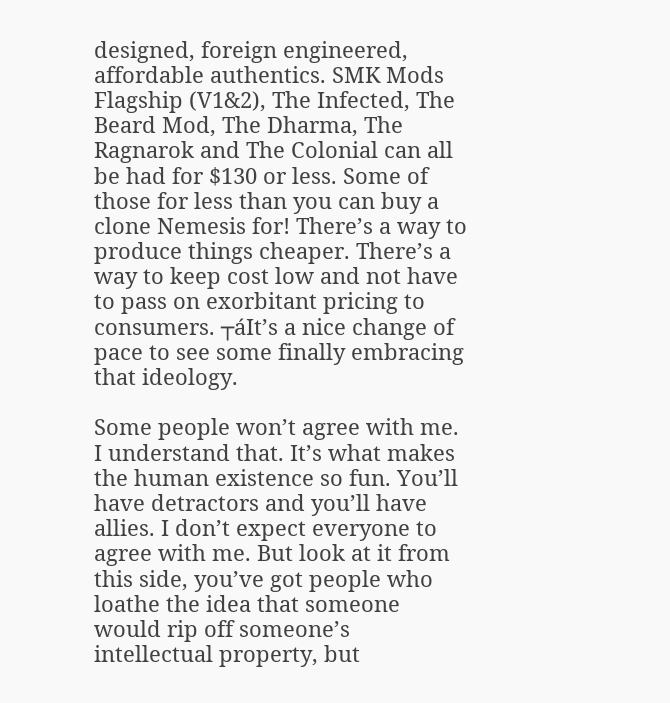designed, foreign engineered, affordable authentics. SMK Mods Flagship (V1&2), The Infected, The Beard Mod, The Dharma, The Ragnarok and The Colonial can all be had for $130 or less. Some of those for less than you can buy a clone Nemesis for! There’s a way to produce things cheaper. There’s a way to keep cost low and not have to pass on exorbitant pricing to consumers. ┬áIt’s a nice change of pace to see some finally embracing that ideology.

Some people won’t agree with me. I understand that. It’s what makes the human existence so fun. You’ll have detractors and you’ll have allies. I don’t expect everyone to agree with me. But look at it from this side, you’ve got people who loathe the idea that someone would rip off someone’s intellectual property, but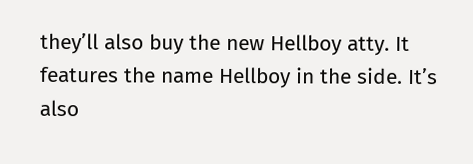they’ll also buy the new Hellboy atty. It features the name Hellboy in the side. It’s also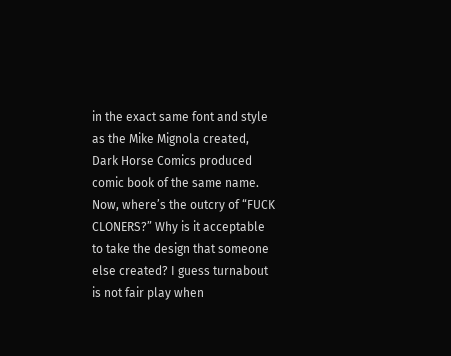in the exact same font and style as the Mike Mignola created, Dark Horse Comics produced comic book of the same name. Now, where’s the outcry of “FUCK CLONERS?” Why is it acceptable to take the design that someone else created? I guess turnabout is not fair play when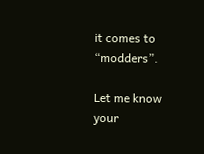it comes to “modders”.

Let me know your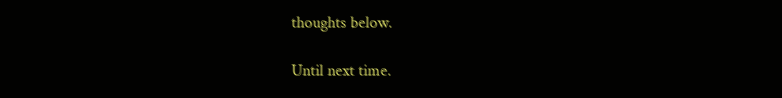thoughts below.

Until next time.